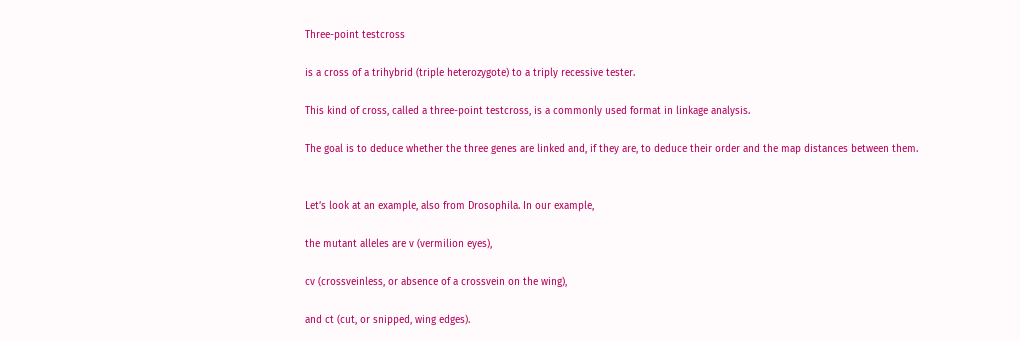Three-point testcross

is a cross of a trihybrid (triple heterozygote) to a triply recessive tester.

This kind of cross, called a three-point testcross, is a commonly used format in linkage analysis.

The goal is to deduce whether the three genes are linked and, if they are, to deduce their order and the map distances between them.


Let’s look at an example, also from Drosophila. In our example,

the mutant alleles are v (vermilion eyes),

cv (crossveinless, or absence of a crossvein on the wing),

and ct (cut, or snipped, wing edges).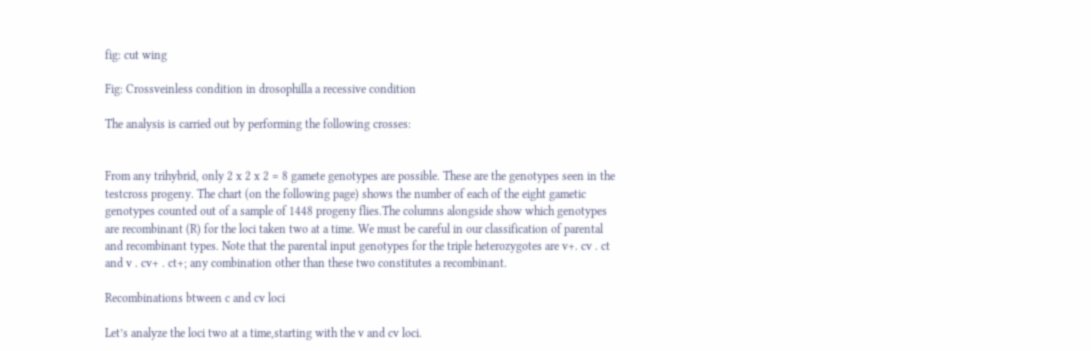fig: cut wing

Fig: Crossveinless condition in drosophilla a recessive condition

The analysis is carried out by performing the following crosses:


From any trihybrid, only 2 x 2 x 2 = 8 gamete genotypes are possible. These are the genotypes seen in the testcross progeny. The chart (on the following page) shows the number of each of the eight gametic genotypes counted out of a sample of 1448 progeny flies.The columns alongside show which genotypes are recombinant (R) for the loci taken two at a time. We must be careful in our classification of parental and recombinant types. Note that the parental input genotypes for the triple heterozygotes are v+. cv . ct and v . cv+ . ct+; any combination other than these two constitutes a recombinant.

Recombinations btween c and cv loci

Let’s analyze the loci two at a time,starting with the v and cv loci.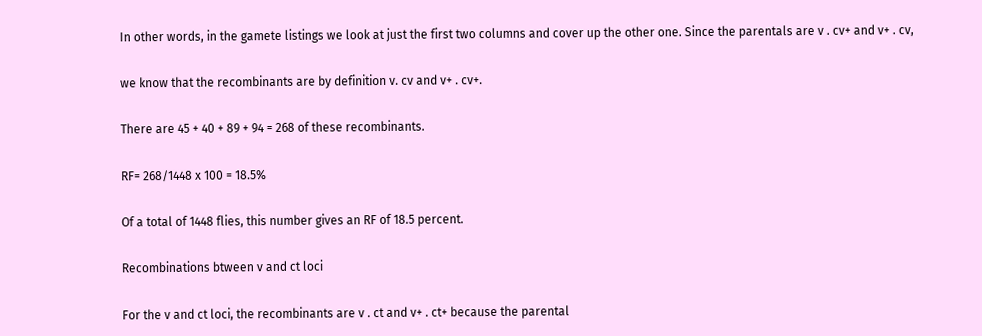In other words, in the gamete listings we look at just the first two columns and cover up the other one. Since the parentals are v . cv+ and v+ . cv,

we know that the recombinants are by definition v. cv and v+ . cv+.

There are 45 + 40 + 89 + 94 = 268 of these recombinants.

RF= 268/1448 x 100 = 18.5%

Of a total of 1448 flies, this number gives an RF of 18.5 percent.

Recombinations btween v and ct loci

For the v and ct loci, the recombinants are v . ct and v+ . ct+ because the parental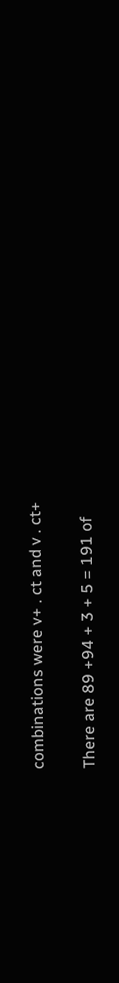combinations were v+ . ct and v . ct+

There are 89 +94 + 3 + 5 = 191 of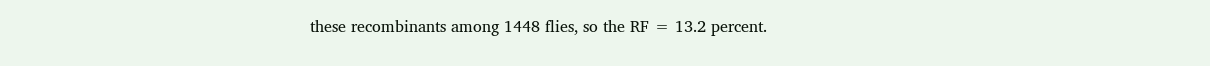these recombinants among 1448 flies, so the RF = 13.2 percent.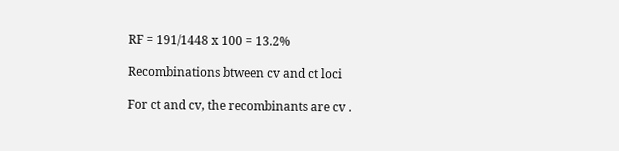RF = 191/1448 x 100 = 13.2%

Recombinations btween cv and ct loci

For ct and cv, the recombinants are cv .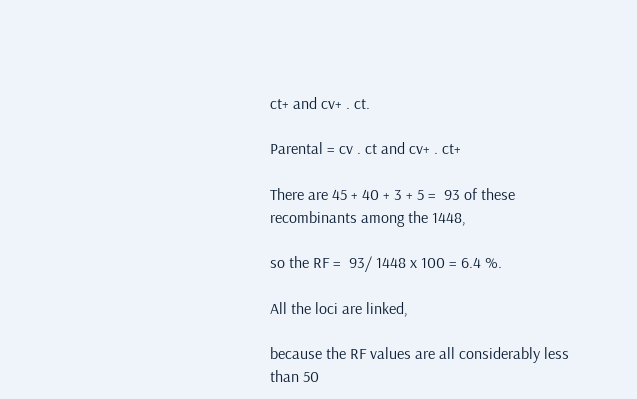ct+ and cv+ . ct.

Parental = cv . ct and cv+ . ct+

There are 45 + 40 + 3 + 5 =  93 of these recombinants among the 1448,

so the RF =  93/ 1448 x 100 = 6.4 %.

All the loci are linked,

because the RF values are all considerably less than 50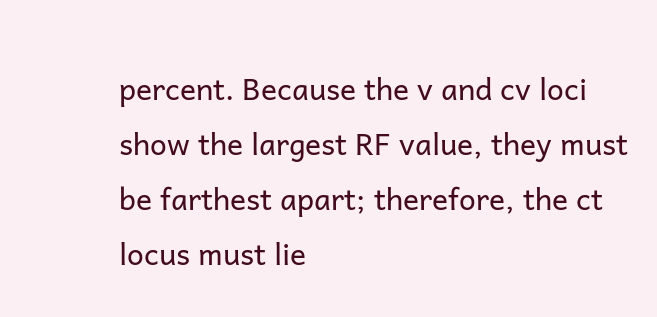percent. Because the v and cv loci show the largest RF value, they must be farthest apart; therefore, the ct locus must lie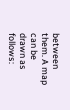between them. A map can be drawn as follows: